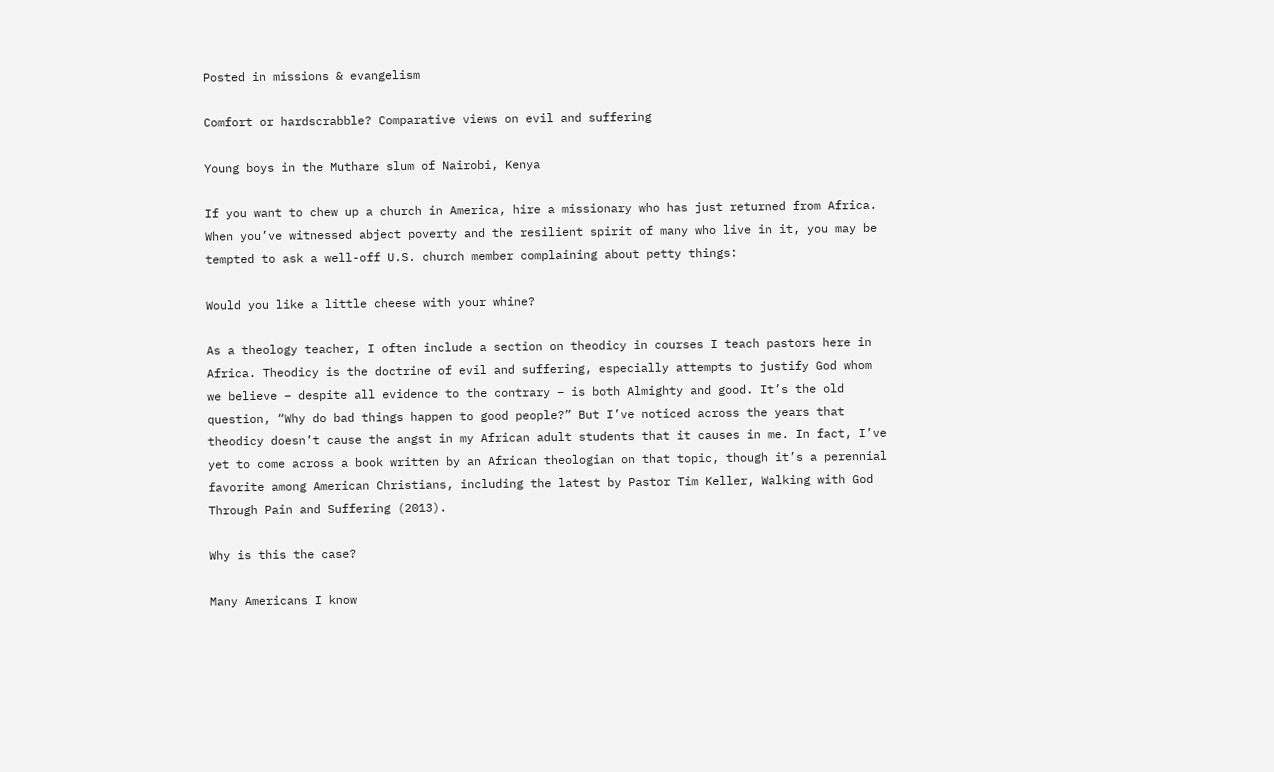Posted in missions & evangelism

Comfort or hardscrabble? Comparative views on evil and suffering

Young boys in the Muthare slum of Nairobi, Kenya

If you want to chew up a church in America, hire a missionary who has just returned from Africa. When you’ve witnessed abject poverty and the resilient spirit of many who live in it, you may be tempted to ask a well-off U.S. church member complaining about petty things:

Would you like a little cheese with your whine?

As a theology teacher, I often include a section on theodicy in courses I teach pastors here in Africa. Theodicy is the doctrine of evil and suffering, especially attempts to justify God whom we believe – despite all evidence to the contrary – is both Almighty and good. It’s the old question, “Why do bad things happen to good people?” But I’ve noticed across the years that theodicy doesn’t cause the angst in my African adult students that it causes in me. In fact, I’ve yet to come across a book written by an African theologian on that topic, though it’s a perennial favorite among American Christians, including the latest by Pastor Tim Keller, Walking with God Through Pain and Suffering (2013).

Why is this the case?

Many Americans I know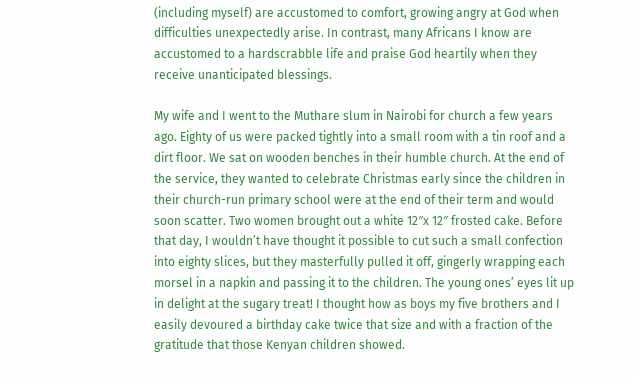(including myself) are accustomed to comfort, growing angry at God when difficulties unexpectedly arise. In contrast, many Africans I know are accustomed to a hardscrabble life and praise God heartily when they receive unanticipated blessings.

My wife and I went to the Muthare slum in Nairobi for church a few years ago. Eighty of us were packed tightly into a small room with a tin roof and a dirt floor. We sat on wooden benches in their humble church. At the end of the service, they wanted to celebrate Christmas early since the children in their church-run primary school were at the end of their term and would soon scatter. Two women brought out a white 12″x 12″ frosted cake. Before that day, I wouldn’t have thought it possible to cut such a small confection into eighty slices, but they masterfully pulled it off, gingerly wrapping each morsel in a napkin and passing it to the children. The young ones’ eyes lit up in delight at the sugary treat! I thought how as boys my five brothers and I easily devoured a birthday cake twice that size and with a fraction of the gratitude that those Kenyan children showed.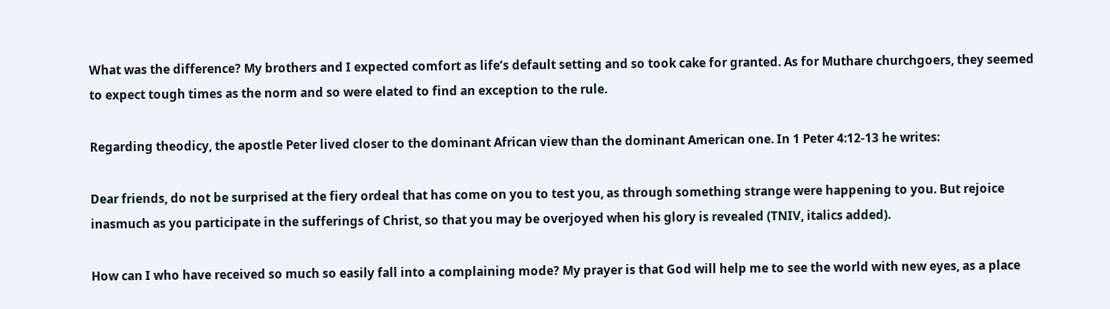What was the difference? My brothers and I expected comfort as life’s default setting and so took cake for granted. As for Muthare churchgoers, they seemed to expect tough times as the norm and so were elated to find an exception to the rule.

Regarding theodicy, the apostle Peter lived closer to the dominant African view than the dominant American one. In 1 Peter 4:12-13 he writes:

Dear friends, do not be surprised at the fiery ordeal that has come on you to test you, as through something strange were happening to you. But rejoice inasmuch as you participate in the sufferings of Christ, so that you may be overjoyed when his glory is revealed (TNIV, italics added).

How can I who have received so much so easily fall into a complaining mode? My prayer is that God will help me to see the world with new eyes, as a place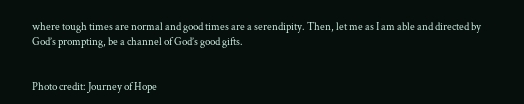where tough times are normal and good times are a serendipity. Then, let me as I am able and directed by God’s prompting, be a channel of God’s good gifts.


Photo credit: Journey of Hope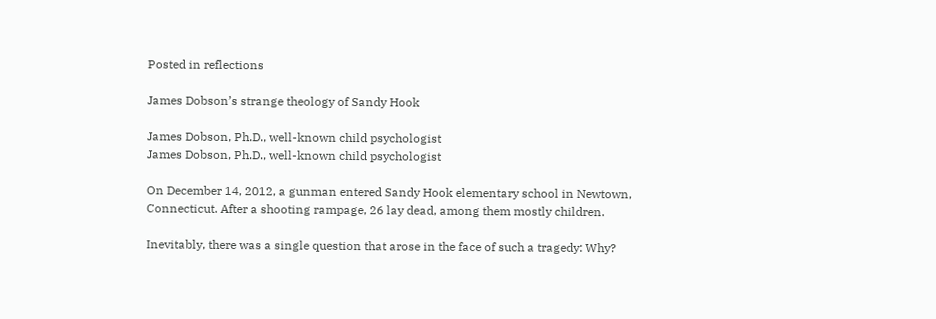Posted in reflections

James Dobson’s strange theology of Sandy Hook

James Dobson, Ph.D., well-known child psychologist
James Dobson, Ph.D., well-known child psychologist

On December 14, 2012, a gunman entered Sandy Hook elementary school in Newtown, Connecticut. After a shooting rampage, 26 lay dead, among them mostly children.

Inevitably, there was a single question that arose in the face of such a tragedy: Why?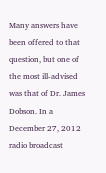Many answers have been offered to that question, but one of the most ill-advised was that of Dr. James Dobson. In a December 27, 2012 radio broadcast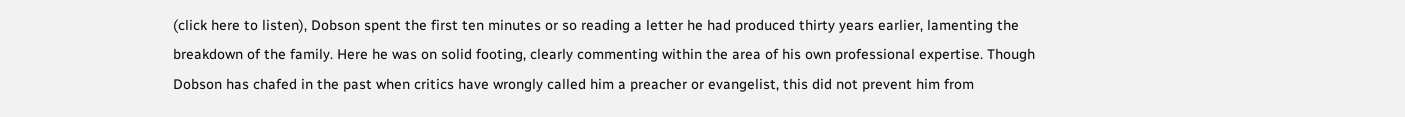(click here to listen), Dobson spent the first ten minutes or so reading a letter he had produced thirty years earlier, lamenting the breakdown of the family. Here he was on solid footing, clearly commenting within the area of his own professional expertise. Though Dobson has chafed in the past when critics have wrongly called him a preacher or evangelist, this did not prevent him from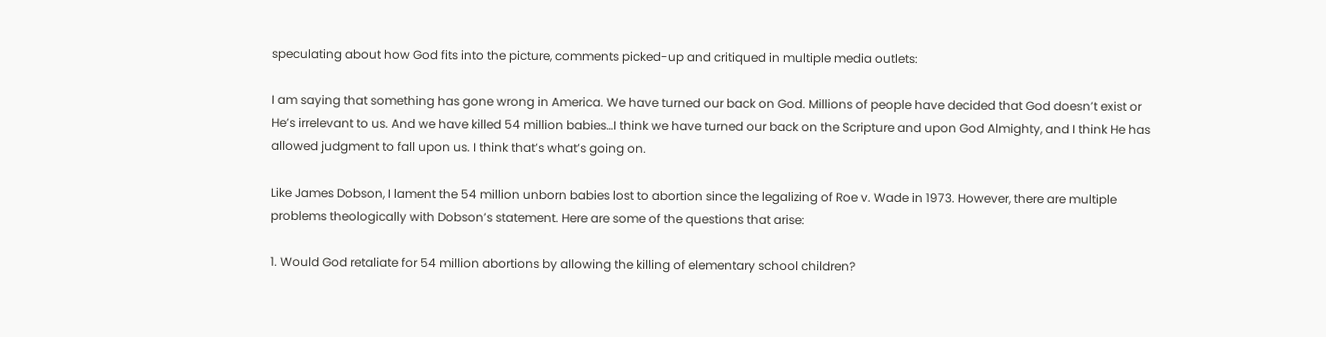speculating about how God fits into the picture, comments picked-up and critiqued in multiple media outlets:

I am saying that something has gone wrong in America. We have turned our back on God. Millions of people have decided that God doesn’t exist or He’s irrelevant to us. And we have killed 54 million babies…I think we have turned our back on the Scripture and upon God Almighty, and I think He has allowed judgment to fall upon us. I think that’s what’s going on.

Like James Dobson, I lament the 54 million unborn babies lost to abortion since the legalizing of Roe v. Wade in 1973. However, there are multiple problems theologically with Dobson’s statement. Here are some of the questions that arise:

1. Would God retaliate for 54 million abortions by allowing the killing of elementary school children?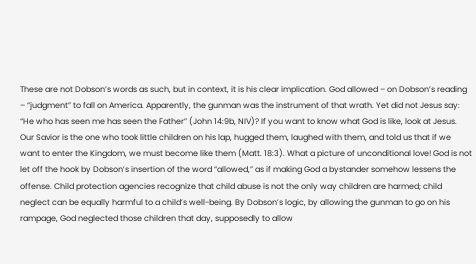These are not Dobson’s words as such, but in context, it is his clear implication. God allowed – on Dobson’s reading – “judgment” to fall on America. Apparently, the gunman was the instrument of that wrath. Yet did not Jesus say: “He who has seen me has seen the Father” (John 14:9b, NIV)? If you want to know what God is like, look at Jesus. Our Savior is the one who took little children on his lap, hugged them, laughed with them, and told us that if we want to enter the Kingdom, we must become like them (Matt. 18:3). What a picture of unconditional love! God is not let off the hook by Dobson’s insertion of the word “allowed,” as if making God a bystander somehow lessens the offense. Child protection agencies recognize that child abuse is not the only way children are harmed; child neglect can be equally harmful to a child’s well-being. By Dobson’s logic, by allowing the gunman to go on his rampage, God neglected those children that day, supposedly to allow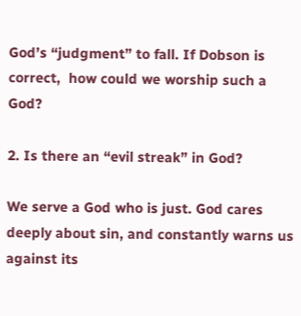God’s “judgment” to fall. If Dobson is correct,  how could we worship such a God?

2. Is there an “evil streak” in God?

We serve a God who is just. God cares deeply about sin, and constantly warns us against its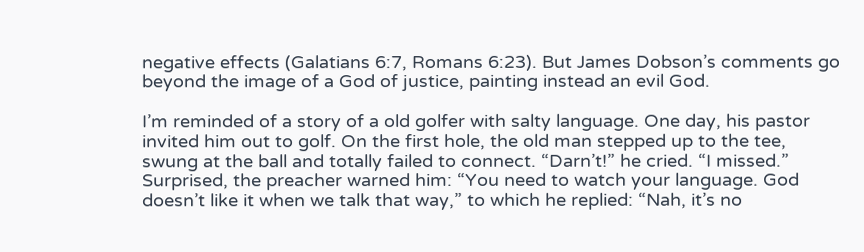negative effects (Galatians 6:7, Romans 6:23). But James Dobson’s comments go beyond the image of a God of justice, painting instead an evil God.

I’m reminded of a story of a old golfer with salty language. One day, his pastor invited him out to golf. On the first hole, the old man stepped up to the tee, swung at the ball and totally failed to connect. “Darn’t!” he cried. “I missed.” Surprised, the preacher warned him: “You need to watch your language. God doesn’t like it when we talk that way,” to which he replied: “Nah, it’s no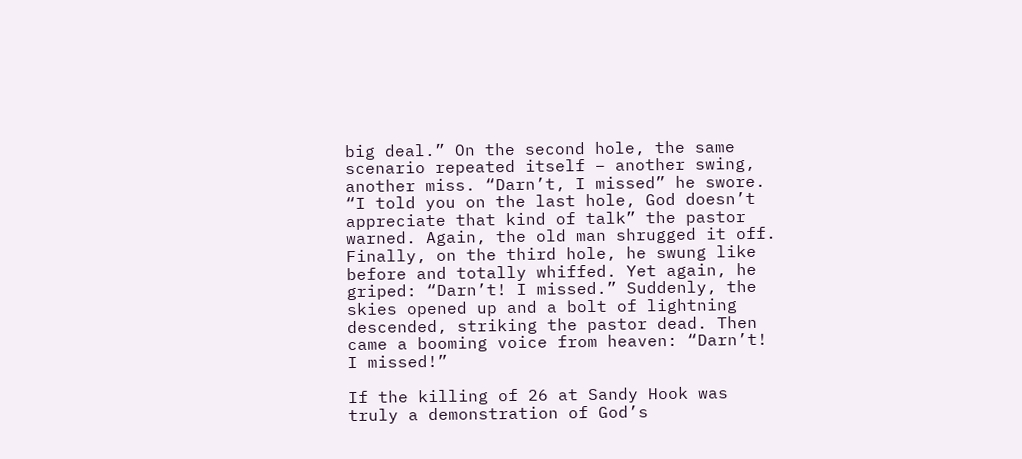big deal.” On the second hole, the same scenario repeated itself – another swing, another miss. “Darn’t, I missed” he swore. “I told you on the last hole, God doesn’t appreciate that kind of talk” the pastor warned. Again, the old man shrugged it off. Finally, on the third hole, he swung like before and totally whiffed. Yet again, he griped: “Darn’t! I missed.” Suddenly, the skies opened up and a bolt of lightning descended, striking the pastor dead. Then came a booming voice from heaven: “Darn’t! I missed!”

If the killing of 26 at Sandy Hook was truly a demonstration of God’s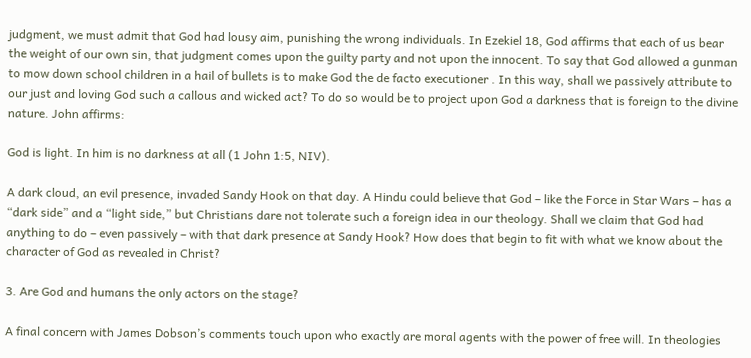judgment, we must admit that God had lousy aim, punishing the wrong individuals. In Ezekiel 18, God affirms that each of us bear the weight of our own sin, that judgment comes upon the guilty party and not upon the innocent. To say that God allowed a gunman to mow down school children in a hail of bullets is to make God the de facto executioner . In this way, shall we passively attribute to our just and loving God such a callous and wicked act? To do so would be to project upon God a darkness that is foreign to the divine nature. John affirms:

God is light. In him is no darkness at all (1 John 1:5, NIV).

A dark cloud, an evil presence, invaded Sandy Hook on that day. A Hindu could believe that God – like the Force in Star Wars – has a “dark side” and a “light side,” but Christians dare not tolerate such a foreign idea in our theology. Shall we claim that God had anything to do – even passively – with that dark presence at Sandy Hook? How does that begin to fit with what we know about the character of God as revealed in Christ?

3. Are God and humans the only actors on the stage?

A final concern with James Dobson’s comments touch upon who exactly are moral agents with the power of free will. In theologies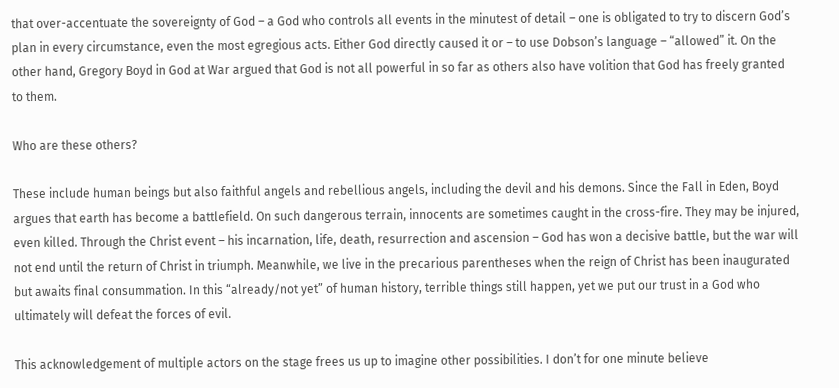that over-accentuate the sovereignty of God – a God who controls all events in the minutest of detail – one is obligated to try to discern God’s plan in every circumstance, even the most egregious acts. Either God directly caused it or – to use Dobson’s language – “allowed” it. On the other hand, Gregory Boyd in God at War argued that God is not all powerful in so far as others also have volition that God has freely granted to them.

Who are these others?

These include human beings but also faithful angels and rebellious angels, including the devil and his demons. Since the Fall in Eden, Boyd argues that earth has become a battlefield. On such dangerous terrain, innocents are sometimes caught in the cross-fire. They may be injured, even killed. Through the Christ event – his incarnation, life, death, resurrection and ascension – God has won a decisive battle, but the war will not end until the return of Christ in triumph. Meanwhile, we live in the precarious parentheses when the reign of Christ has been inaugurated but awaits final consummation. In this “already/not yet” of human history, terrible things still happen, yet we put our trust in a God who ultimately will defeat the forces of evil.

This acknowledgement of multiple actors on the stage frees us up to imagine other possibilities. I don’t for one minute believe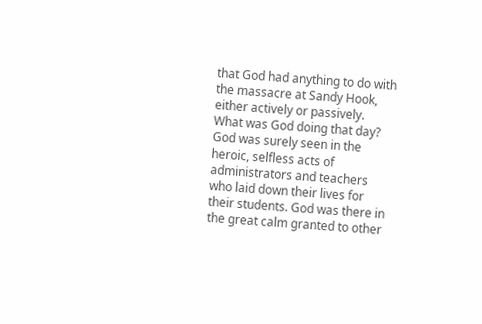that God had anything to do with the massacre at Sandy Hook, either actively or passively. What was God doing that day? God was surely seen in the heroic, selfless acts of administrators and teachers who laid down their lives for their students. God was there in the great calm granted to other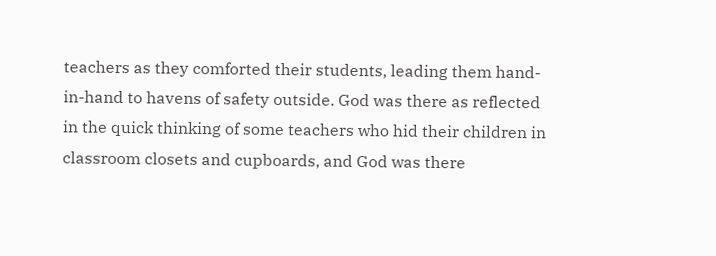teachers as they comforted their students, leading them hand-in-hand to havens of safety outside. God was there as reflected in the quick thinking of some teachers who hid their children in classroom closets and cupboards, and God was there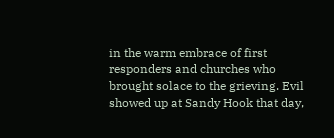in the warm embrace of first responders and churches who brought solace to the grieving. Evil showed up at Sandy Hook that day,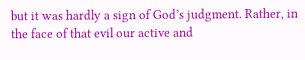but it was hardly a sign of God’s judgment. Rather, in the face of that evil our active and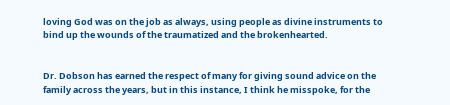loving God was on the job as always, using people as divine instruments to bind up the wounds of the traumatized and the brokenhearted.


Dr. Dobson has earned the respect of many for giving sound advice on the family across the years, but in this instance, I think he misspoke, for the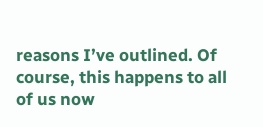reasons I’ve outlined. Of course, this happens to all of us now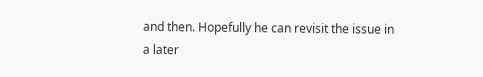and then. Hopefully he can revisit the issue in a later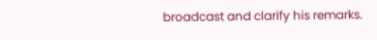broadcast and clarify his remarks.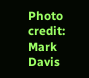Photo credit: Mark Davis